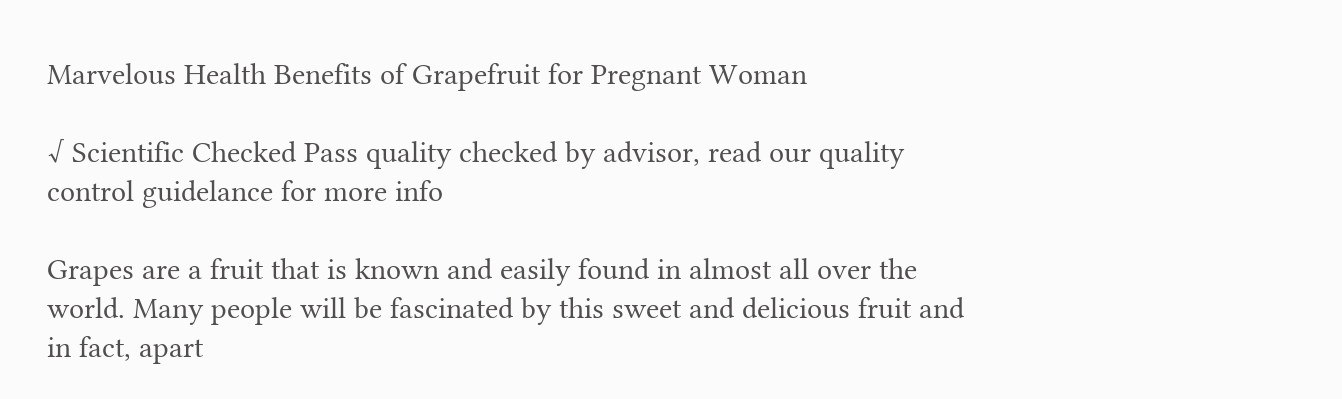Marvelous Health Benefits of Grapefruit for Pregnant Woman

√ Scientific Checked Pass quality checked by advisor, read our quality control guidelance for more info

Grapes are a fruit that is known and easily found in almost all over the world. Many people will be fascinated by this sweet and delicious fruit and in fact, apart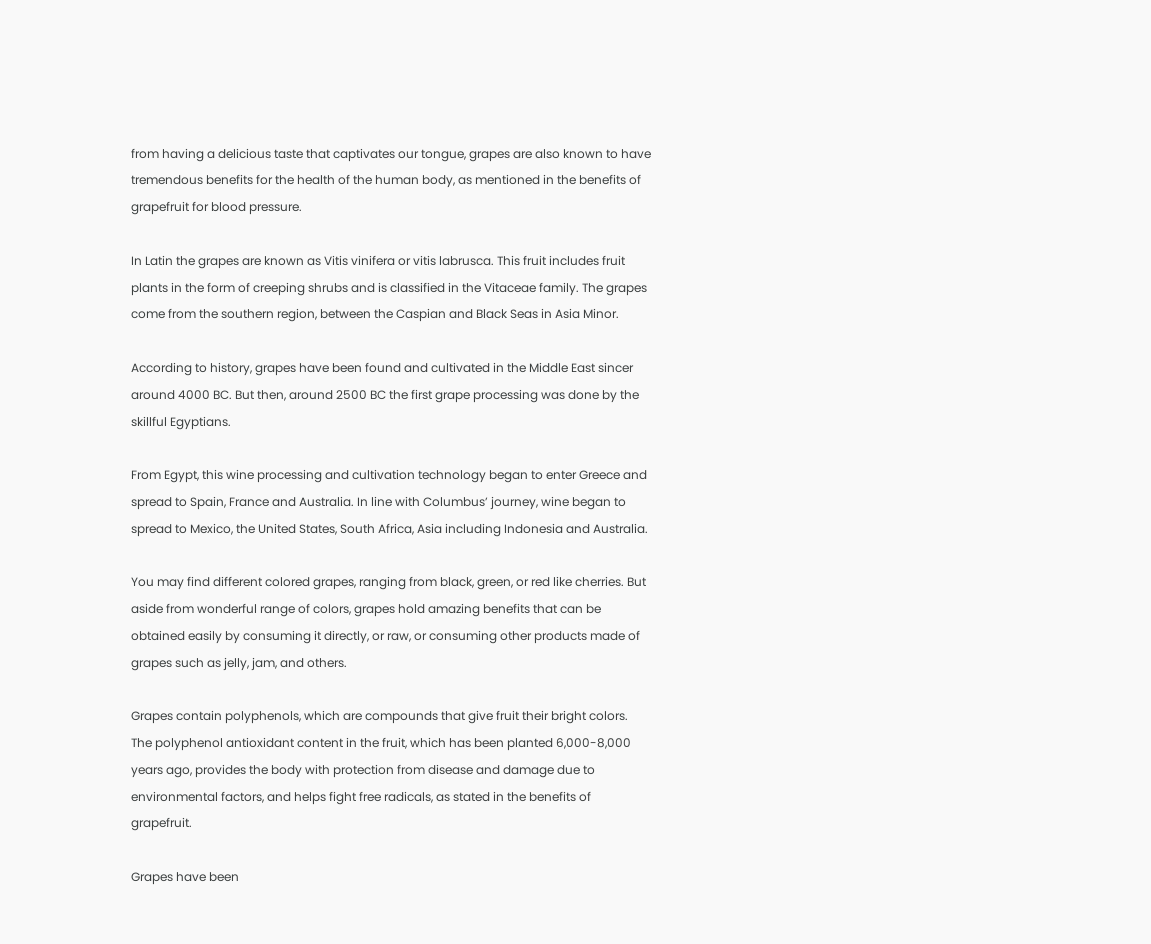from having a delicious taste that captivates our tongue, grapes are also known to have tremendous benefits for the health of the human body, as mentioned in the benefits of grapefruit for blood pressure.

In Latin the grapes are known as Vitis vinifera or vitis labrusca. This fruit includes fruit plants in the form of creeping shrubs and is classified in the Vitaceae family. The grapes come from the southern region, between the Caspian and Black Seas in Asia Minor.

According to history, grapes have been found and cultivated in the Middle East sincer around 4000 BC. But then, around 2500 BC the first grape processing was done by the skillful Egyptians.

From Egypt, this wine processing and cultivation technology began to enter Greece and spread to Spain, France and Australia. In line with Columbus’ journey, wine began to spread to Mexico, the United States, South Africa, Asia including Indonesia and Australia.

You may find different colored grapes, ranging from black, green, or red like cherries. But aside from wonderful range of colors, grapes hold amazing benefits that can be obtained easily by consuming it directly, or raw, or consuming other products made of grapes such as jelly, jam, and others.

Grapes contain polyphenols, which are compounds that give fruit their bright colors. The polyphenol antioxidant content in the fruit, which has been planted 6,000-8,000 years ago, provides the body with protection from disease and damage due to environmental factors, and helps fight free radicals, as stated in the benefits of grapefruit.

Grapes have been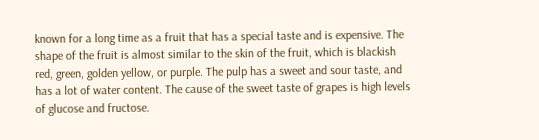known for a long time as a fruit that has a special taste and is expensive. The shape of the fruit is almost similar to the skin of the fruit, which is blackish red, green, golden yellow, or purple. The pulp has a sweet and sour taste, and has a lot of water content. The cause of the sweet taste of grapes is high levels of glucose and fructose.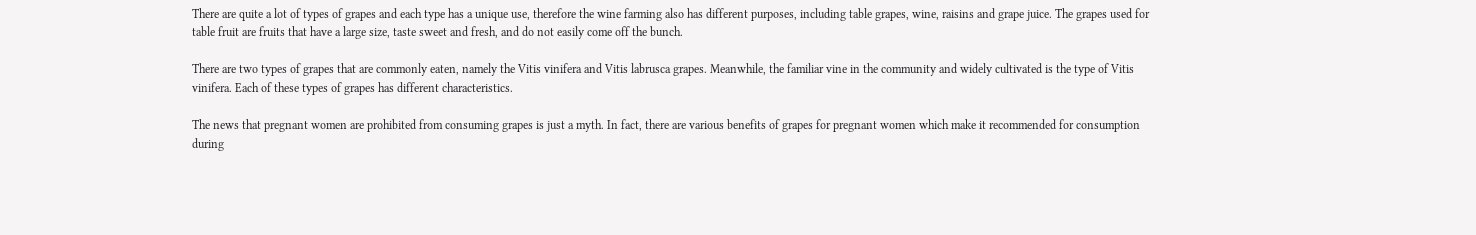There are quite a lot of types of grapes and each type has a unique use, therefore the wine farming also has different purposes, including table grapes, wine, raisins and grape juice. The grapes used for table fruit are fruits that have a large size, taste sweet and fresh, and do not easily come off the bunch.

There are two types of grapes that are commonly eaten, namely the Vitis vinifera and Vitis labrusca grapes. Meanwhile, the familiar vine in the community and widely cultivated is the type of Vitis vinifera. Each of these types of grapes has different characteristics.

The news that pregnant women are prohibited from consuming grapes is just a myth. In fact, there are various benefits of grapes for pregnant women which make it recommended for consumption during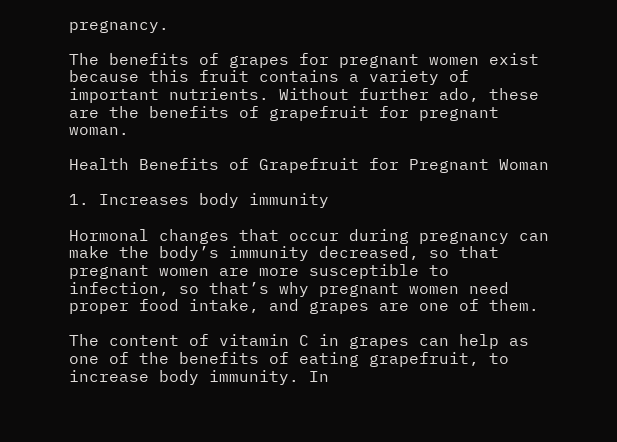pregnancy.

The benefits of grapes for pregnant women exist because this fruit contains a variety of important nutrients. Without further ado, these are the benefits of grapefruit for pregnant woman.

Health Benefits of Grapefruit for Pregnant Woman

1. Increases body immunity

Hormonal changes that occur during pregnancy can make the body’s immunity decreased, so that pregnant women are more susceptible to infection, so that’s why pregnant women need proper food intake, and grapes are one of them.

The content of vitamin C in grapes can help as one of the benefits of eating grapefruit, to increase body immunity. In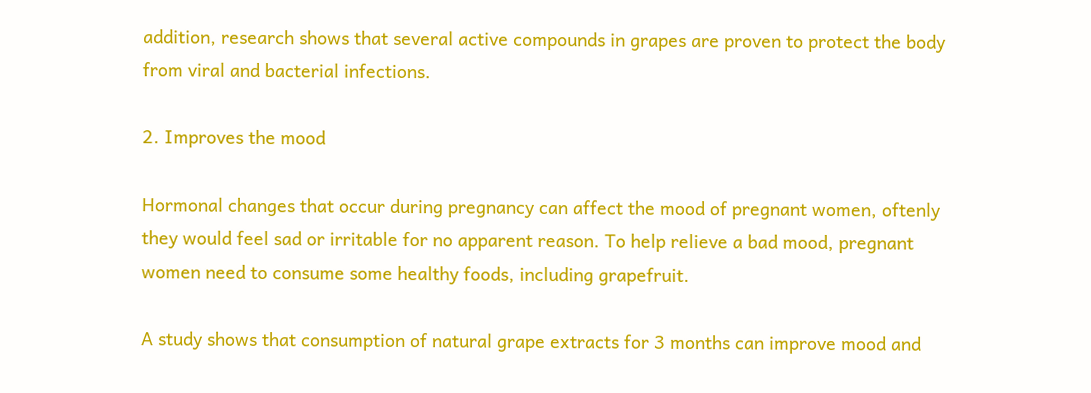addition, research shows that several active compounds in grapes are proven to protect the body from viral and bacterial infections.

2. Improves the mood

Hormonal changes that occur during pregnancy can affect the mood of pregnant women, oftenly they would feel sad or irritable for no apparent reason. To help relieve a bad mood, pregnant women need to consume some healthy foods, including grapefruit.

A study shows that consumption of natural grape extracts for 3 months can improve mood and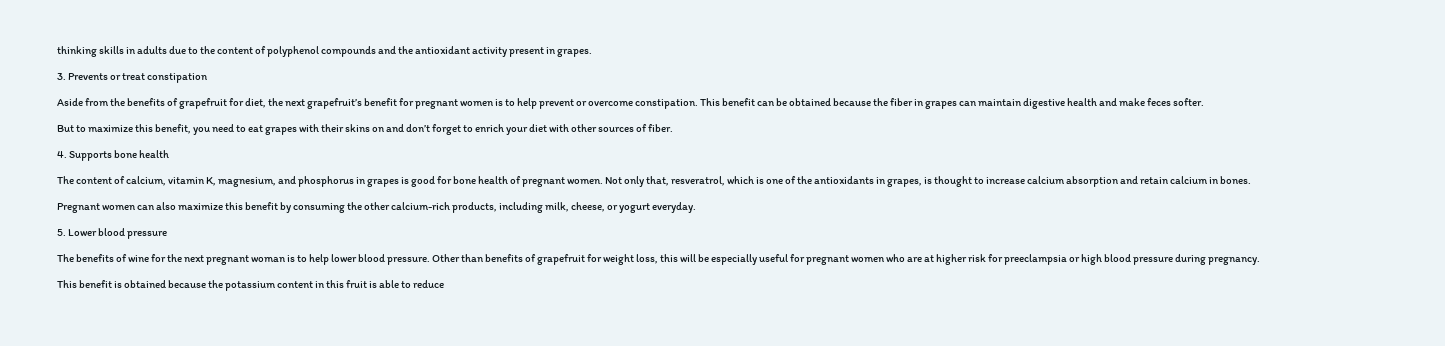thinking skills in adults due to the content of polyphenol compounds and the antioxidant activity present in grapes.

3. Prevents or treat constipation

Aside from the benefits of grapefruit for diet, the next grapefruit’s benefit for pregnant women is to help prevent or overcome constipation. This benefit can be obtained because the fiber in grapes can maintain digestive health and make feces softer.

But to maximize this benefit, you need to eat grapes with their skins on and don’t forget to enrich your diet with other sources of fiber.

4. Supports bone health

The content of calcium, vitamin K, magnesium, and phosphorus in grapes is good for bone health of pregnant women. Not only that, resveratrol, which is one of the antioxidants in grapes, is thought to increase calcium absorption and retain calcium in bones.

Pregnant women can also maximize this benefit by consuming the other calcium-rich products, including milk, cheese, or yogurt everyday.

5. Lower blood pressure

The benefits of wine for the next pregnant woman is to help lower blood pressure. Other than benefits of grapefruit for weight loss, this will be especially useful for pregnant women who are at higher risk for preeclampsia or high blood pressure during pregnancy.

This benefit is obtained because the potassium content in this fruit is able to reduce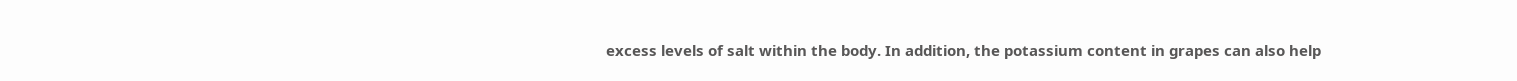excess levels of salt within the body. In addition, the potassium content in grapes can also help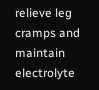relieve leg cramps and maintain electrolyte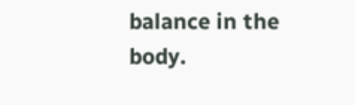balance in the body.